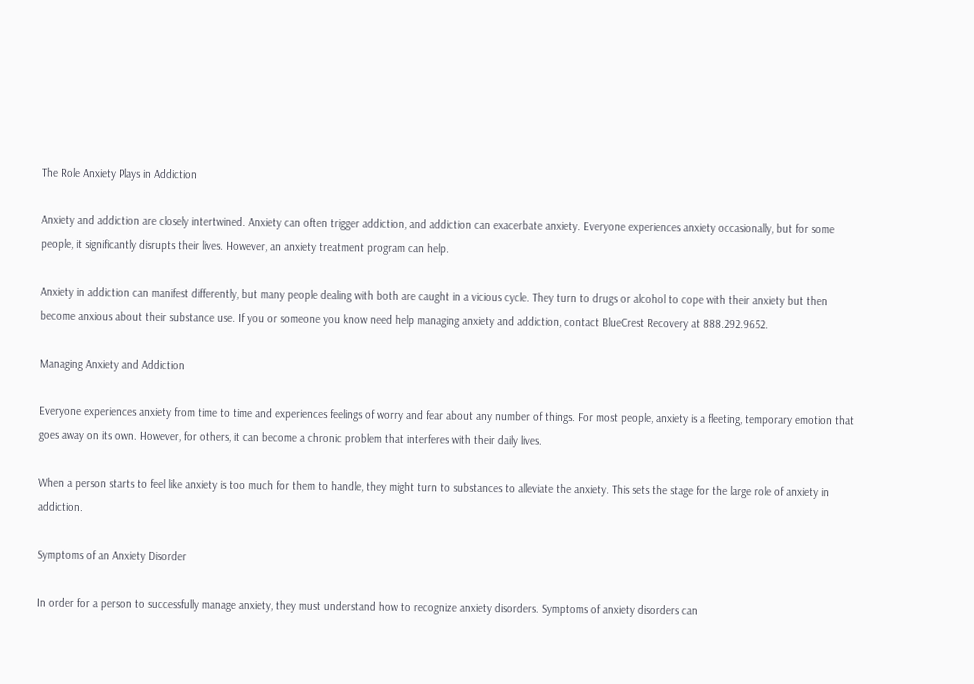The Role Anxiety Plays in Addiction

Anxiety and addiction are closely intertwined. Anxiety can often trigger addiction, and addiction can exacerbate anxiety. Everyone experiences anxiety occasionally, but for some people, it significantly disrupts their lives. However, an anxiety treatment program can help.

Anxiety in addiction can manifest differently, but many people dealing with both are caught in a vicious cycle. They turn to drugs or alcohol to cope with their anxiety but then become anxious about their substance use. If you or someone you know need help managing anxiety and addiction, contact BlueCrest Recovery at 888.292.9652.

Managing Anxiety and Addiction

Everyone experiences anxiety from time to time and experiences feelings of worry and fear about any number of things. For most people, anxiety is a fleeting, temporary emotion that goes away on its own. However, for others, it can become a chronic problem that interferes with their daily lives.

When a person starts to feel like anxiety is too much for them to handle, they might turn to substances to alleviate the anxiety. This sets the stage for the large role of anxiety in addiction.

Symptoms of an Anxiety Disorder

In order for a person to successfully manage anxiety, they must understand how to recognize anxiety disorders. Symptoms of anxiety disorders can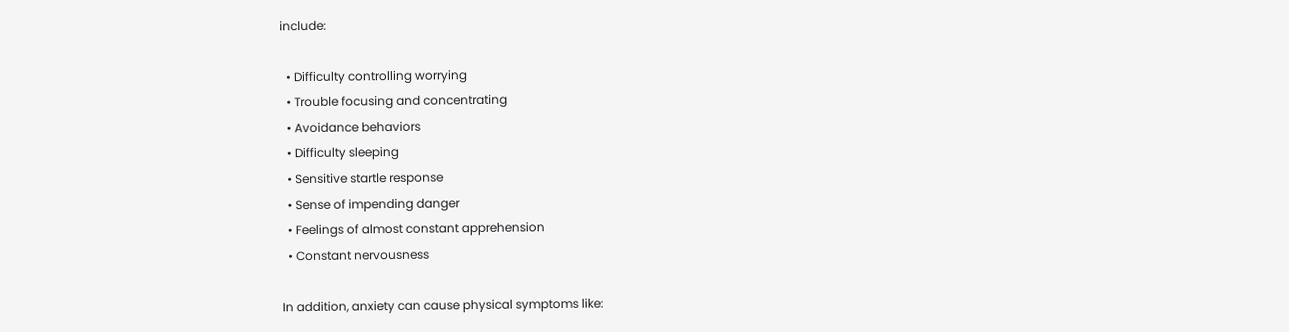include:

  • Difficulty controlling worrying
  • Trouble focusing and concentrating
  • Avoidance behaviors
  • Difficulty sleeping
  • Sensitive startle response
  • Sense of impending danger
  • Feelings of almost constant apprehension
  • Constant nervousness

In addition, anxiety can cause physical symptoms like: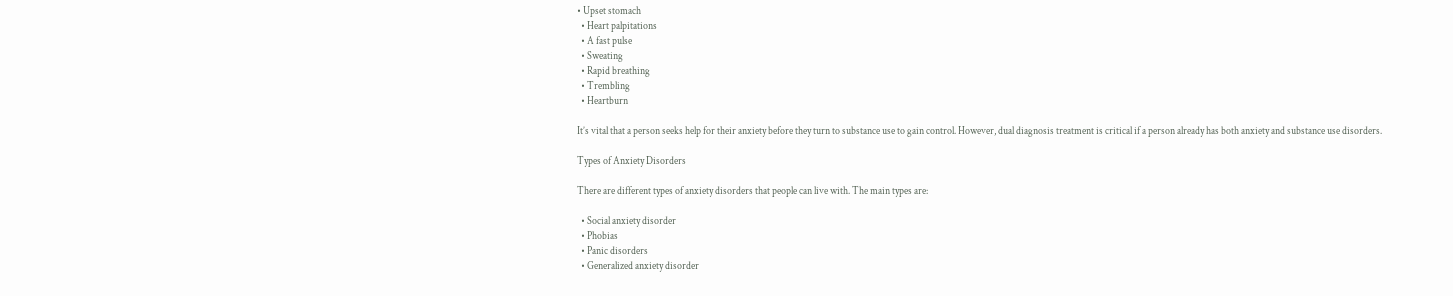• Upset stomach
  • Heart palpitations
  • A fast pulse
  • Sweating
  • Rapid breathing
  • Trembling
  • Heartburn

It’s vital that a person seeks help for their anxiety before they turn to substance use to gain control. However, dual diagnosis treatment is critical if a person already has both anxiety and substance use disorders.

Types of Anxiety Disorders

There are different types of anxiety disorders that people can live with. The main types are:

  • Social anxiety disorder
  • Phobias
  • Panic disorders
  • Generalized anxiety disorder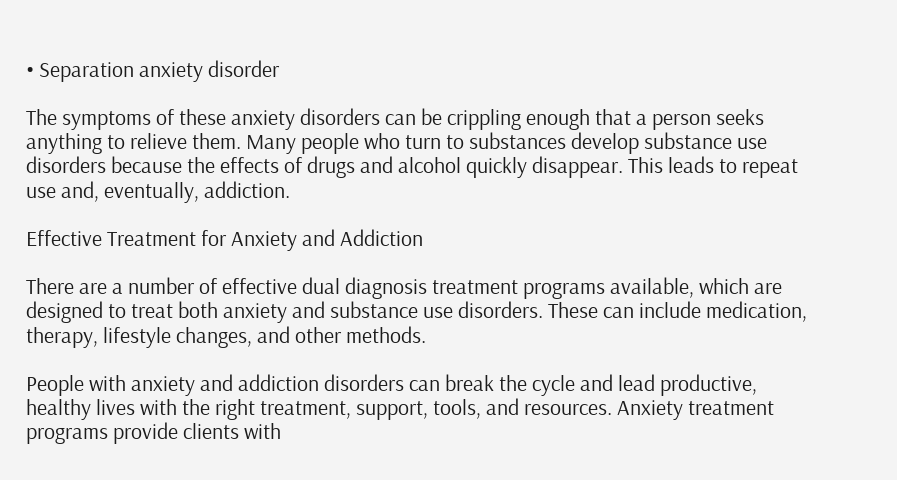• Separation anxiety disorder

The symptoms of these anxiety disorders can be crippling enough that a person seeks anything to relieve them. Many people who turn to substances develop substance use disorders because the effects of drugs and alcohol quickly disappear. This leads to repeat use and, eventually, addiction.

Effective Treatment for Anxiety and Addiction

There are a number of effective dual diagnosis treatment programs available, which are designed to treat both anxiety and substance use disorders. These can include medication, therapy, lifestyle changes, and other methods.

People with anxiety and addiction disorders can break the cycle and lead productive, healthy lives with the right treatment, support, tools, and resources. Anxiety treatment programs provide clients with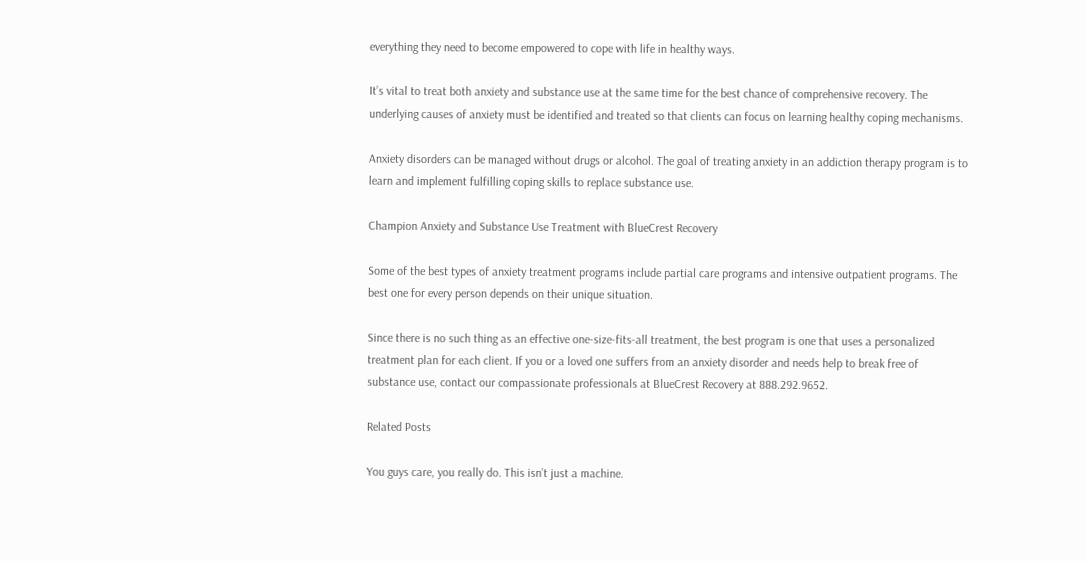everything they need to become empowered to cope with life in healthy ways.

It’s vital to treat both anxiety and substance use at the same time for the best chance of comprehensive recovery. The underlying causes of anxiety must be identified and treated so that clients can focus on learning healthy coping mechanisms.

Anxiety disorders can be managed without drugs or alcohol. The goal of treating anxiety in an addiction therapy program is to learn and implement fulfilling coping skills to replace substance use.

Champion Anxiety and Substance Use Treatment with BlueCrest Recovery

Some of the best types of anxiety treatment programs include partial care programs and intensive outpatient programs. The best one for every person depends on their unique situation.

Since there is no such thing as an effective one-size-fits-all treatment, the best program is one that uses a personalized treatment plan for each client. If you or a loved one suffers from an anxiety disorder and needs help to break free of substance use, contact our compassionate professionals at BlueCrest Recovery at 888.292.9652.

Related Posts

You guys care, you really do. This isn’t just a machine.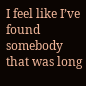I feel like I’ve found somebody that was long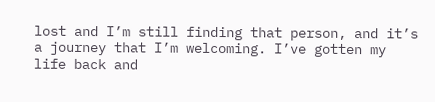lost and I’m still finding that person, and it’s a journey that I’m welcoming. I’ve gotten my life back and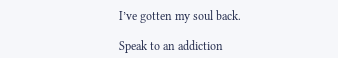I’ve gotten my soul back.

Speak to an addiction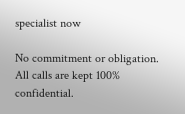specialist now

No commitment or obligation. All calls are kept 100% confidential.